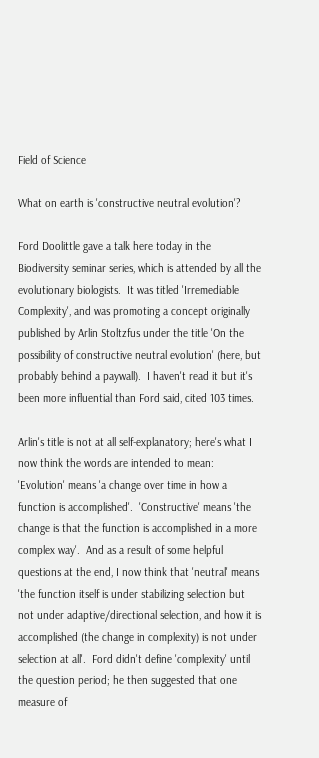Field of Science

What on earth is 'constructive neutral evolution'?

Ford Doolittle gave a talk here today in the Biodiversity seminar series, which is attended by all the evolutionary biologists.  It was titled 'Irremediable Complexity', and was promoting a concept originally published by Arlin Stoltzfus under the title 'On the possibility of constructive neutral evolution' (here, but probably behind a paywall).  I haven't read it but it's been more influential than Ford said, cited 103 times.

Arlin's title is not at all self-explanatory; here's what I now think the words are intended to mean:  'Evolution' means 'a change over time in how a function is accomplished'.  'Constructive' means 'the change is that the function is accomplished in a more complex way'.  And as a result of some helpful questions at the end, I now think that 'neutral' means 'the function itself is under stabilizing selection but not under adaptive/directional selection, and how it is accomplished (the change in complexity) is not under selection at all'.  Ford didn't define 'complexity' until the question period; he then suggested that one measure of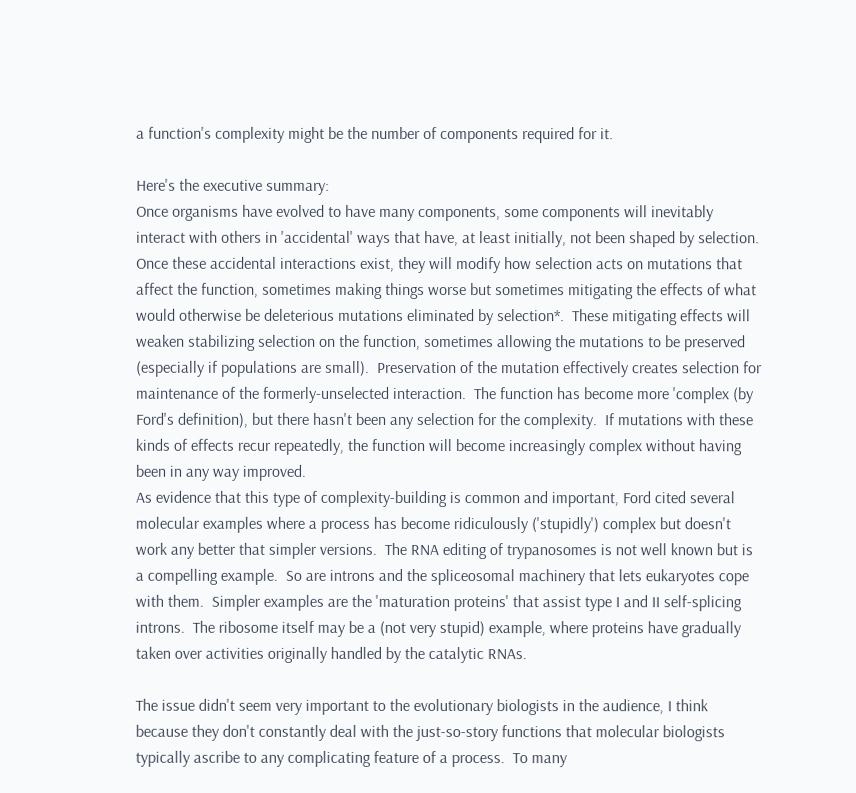a function's complexity might be the number of components required for it.

Here's the executive summary:
Once organisms have evolved to have many components, some components will inevitably interact with others in 'accidental' ways that have, at least initially, not been shaped by selection.  Once these accidental interactions exist, they will modify how selection acts on mutations that affect the function, sometimes making things worse but sometimes mitigating the effects of what would otherwise be deleterious mutations eliminated by selection*.  These mitigating effects will weaken stabilizing selection on the function, sometimes allowing the mutations to be preserved (especially if populations are small).  Preservation of the mutation effectively creates selection for maintenance of the formerly-unselected interaction.  The function has become more 'complex (by Ford's definition), but there hasn't been any selection for the complexity.  If mutations with these kinds of effects recur repeatedly, the function will become increasingly complex without having been in any way improved.
As evidence that this type of complexity-building is common and important, Ford cited several molecular examples where a process has become ridiculously ('stupidly') complex but doesn't work any better that simpler versions.  The RNA editing of trypanosomes is not well known but is a compelling example.  So are introns and the spliceosomal machinery that lets eukaryotes cope with them.  Simpler examples are the 'maturation proteins' that assist type I and II self-splicing introns.  The ribosome itself may be a (not very stupid) example, where proteins have gradually taken over activities originally handled by the catalytic RNAs.

The issue didn't seem very important to the evolutionary biologists in the audience, I think because they don't constantly deal with the just-so-story functions that molecular biologists typically ascribe to any complicating feature of a process.  To many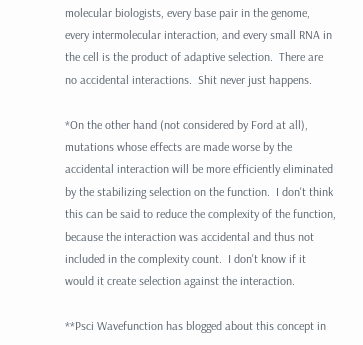molecular biologists, every base pair in the genome, every intermolecular interaction, and every small RNA in the cell is the product of adaptive selection.  There are no accidental interactions.  Shit never just happens.

*On the other hand (not considered by Ford at all), mutations whose effects are made worse by the accidental interaction will be more efficiently eliminated by the stabilizing selection on the function.  I don't think this can be said to reduce the complexity of the function, because the interaction was accidental and thus not included in the complexity count.  I don't know if it would it create selection against the interaction.

**Psci Wavefunction has blogged about this concept in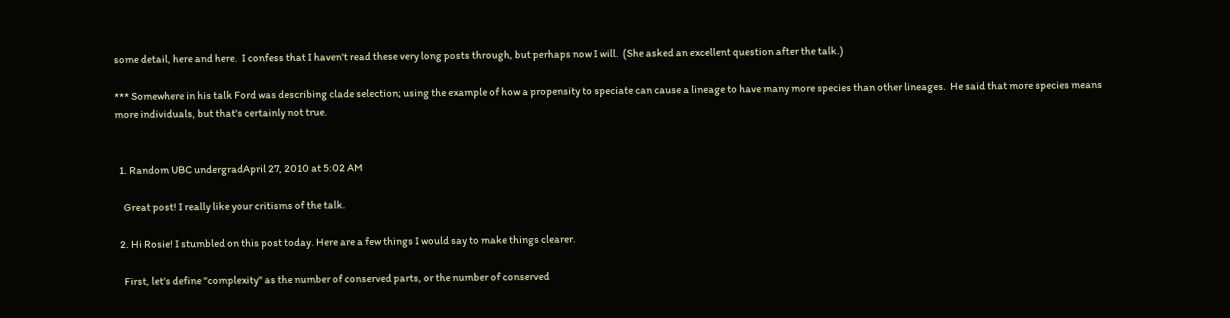some detail, here and here.  I confess that I haven't read these very long posts through, but perhaps now I will.  (She asked an excellent question after the talk.)

*** Somewhere in his talk Ford was describing clade selection; using the example of how a propensity to speciate can cause a lineage to have many more species than other lineages.  He said that more species means more individuals, but that's certainly not true.


  1. Random UBC undergradApril 27, 2010 at 5:02 AM

    Great post! I really like your critisms of the talk.

  2. Hi Rosie! I stumbled on this post today. Here are a few things I would say to make things clearer.

    First, let's define "complexity" as the number of conserved parts, or the number of conserved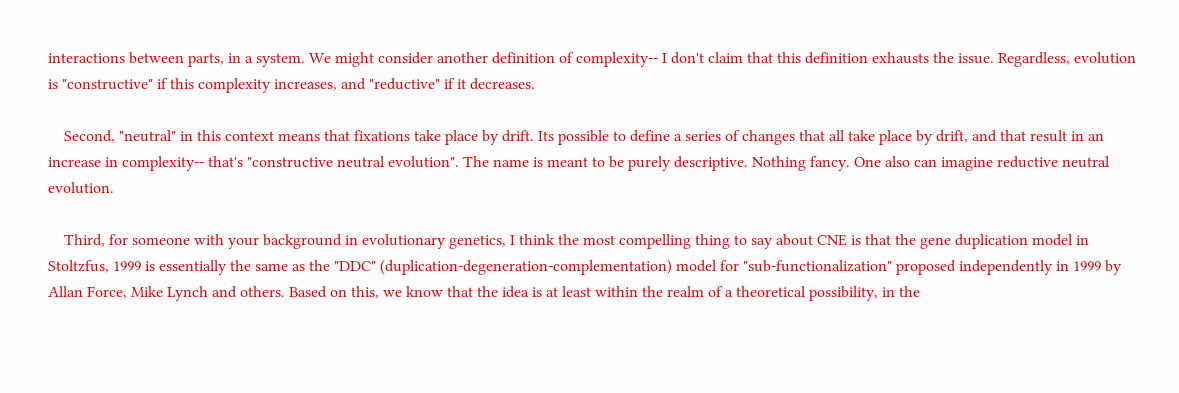interactions between parts, in a system. We might consider another definition of complexity-- I don't claim that this definition exhausts the issue. Regardless, evolution is "constructive" if this complexity increases, and "reductive" if it decreases.

    Second, "neutral" in this context means that fixations take place by drift. Its possible to define a series of changes that all take place by drift, and that result in an increase in complexity-- that's "constructive neutral evolution". The name is meant to be purely descriptive. Nothing fancy. One also can imagine reductive neutral evolution.

    Third, for someone with your background in evolutionary genetics, I think the most compelling thing to say about CNE is that the gene duplication model in Stoltzfus, 1999 is essentially the same as the "DDC" (duplication-degeneration-complementation) model for "sub-functionalization" proposed independently in 1999 by Allan Force, Mike Lynch and others. Based on this, we know that the idea is at least within the realm of a theoretical possibility, in the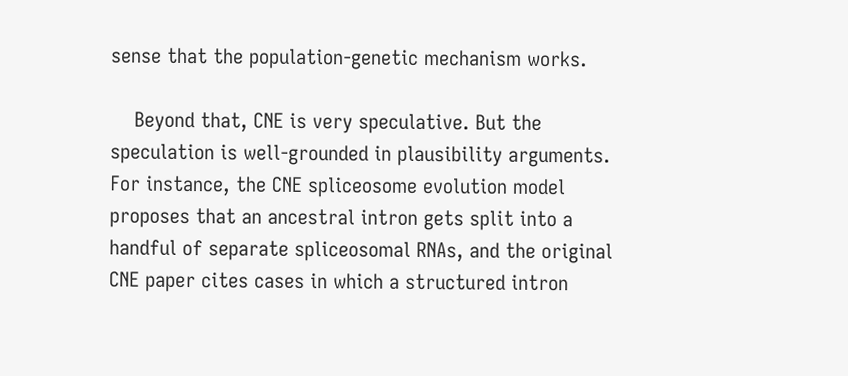sense that the population-genetic mechanism works.

    Beyond that, CNE is very speculative. But the speculation is well-grounded in plausibility arguments. For instance, the CNE spliceosome evolution model proposes that an ancestral intron gets split into a handful of separate spliceosomal RNAs, and the original CNE paper cites cases in which a structured intron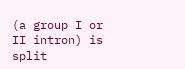(a group I or II intron) is split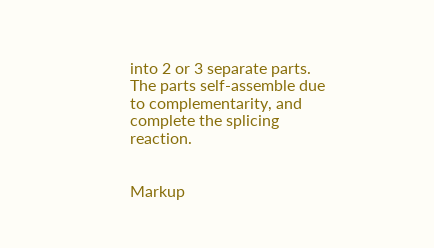into 2 or 3 separate parts. The parts self-assemble due to complementarity, and complete the splicing reaction.


Markup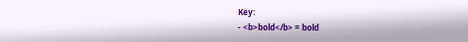Key:
- <b>bold</b> = bold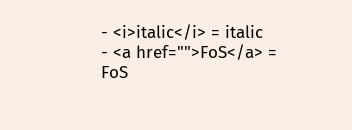- <i>italic</i> = italic
- <a href="">FoS</a> = FoS